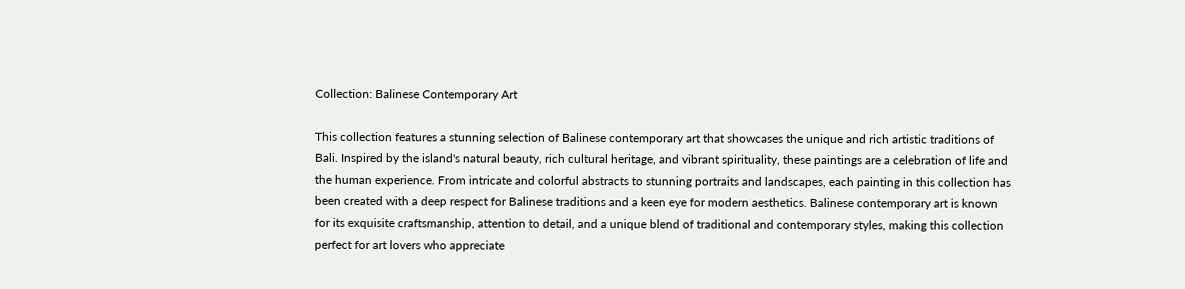Collection: Balinese Contemporary Art

This collection features a stunning selection of Balinese contemporary art that showcases the unique and rich artistic traditions of Bali. Inspired by the island's natural beauty, rich cultural heritage, and vibrant spirituality, these paintings are a celebration of life and the human experience. From intricate and colorful abstracts to stunning portraits and landscapes, each painting in this collection has been created with a deep respect for Balinese traditions and a keen eye for modern aesthetics. Balinese contemporary art is known for its exquisite craftsmanship, attention to detail, and a unique blend of traditional and contemporary styles, making this collection perfect for art lovers who appreciate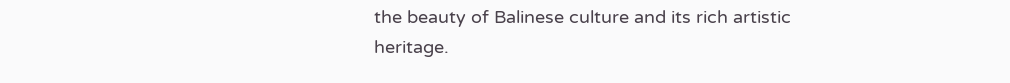the beauty of Balinese culture and its rich artistic heritage.